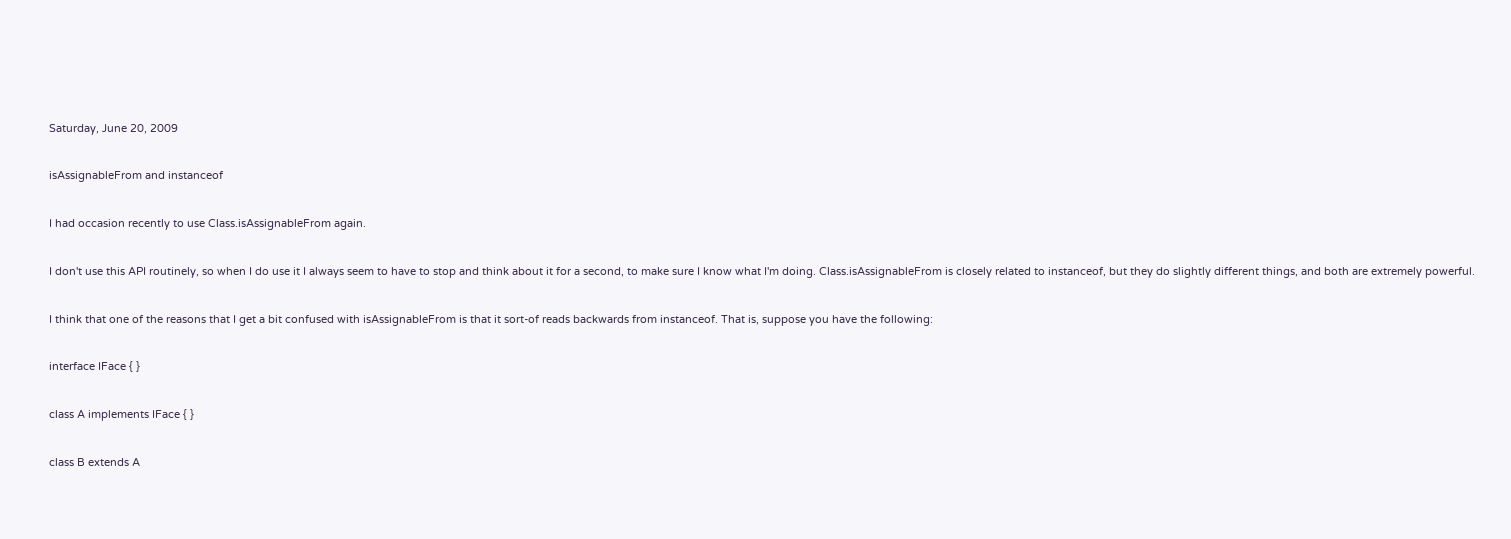Saturday, June 20, 2009

isAssignableFrom and instanceof

I had occasion recently to use Class.isAssignableFrom again.

I don't use this API routinely, so when I do use it I always seem to have to stop and think about it for a second, to make sure I know what I'm doing. Class.isAssignableFrom is closely related to instanceof, but they do slightly different things, and both are extremely powerful.

I think that one of the reasons that I get a bit confused with isAssignableFrom is that it sort-of reads backwards from instanceof. That is, suppose you have the following:

interface IFace { }

class A implements IFace { }

class B extends A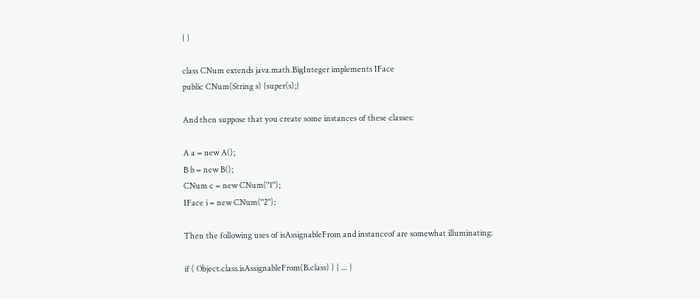{ }

class CNum extends java.math.BigInteger implements IFace
public CNum(String s) {super(s);}

And then suppose that you create some instances of these classes:

A a = new A();
B b = new B();
CNum c = new CNum("1");
IFace i = new CNum("2");

Then the following uses of isAssignableFrom and instanceof are somewhat illuminating:

if ( Object.class.isAssignableFrom(B.class) ) { ... }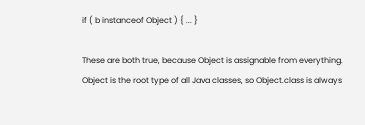if ( b instanceof Object ) { ... }

These are both true, because Object is assignable from everything. Object is the root type of all Java classes, so Object.class is always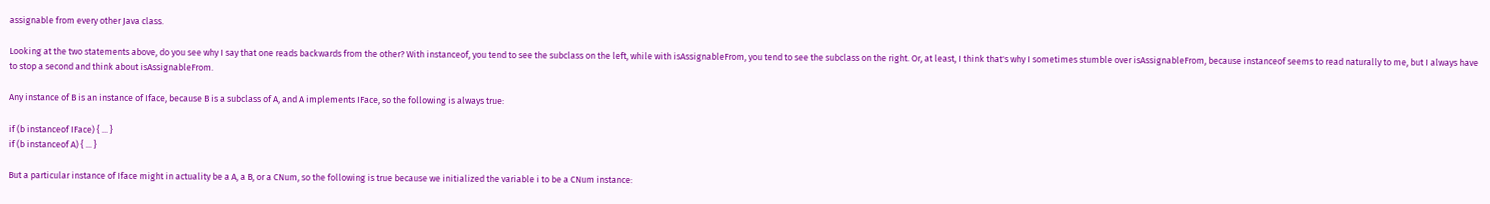assignable from every other Java class.

Looking at the two statements above, do you see why I say that one reads backwards from the other? With instanceof, you tend to see the subclass on the left, while with isAssignableFrom, you tend to see the subclass on the right. Or, at least, I think that's why I sometimes stumble over isAssignableFrom, because instanceof seems to read naturally to me, but I always have to stop a second and think about isAssignableFrom.

Any instance of B is an instance of Iface, because B is a subclass of A, and A implements IFace, so the following is always true:

if (b instanceof IFace) { ... }
if (b instanceof A) { ... }

But a particular instance of Iface might in actuality be a A, a B, or a CNum, so the following is true because we initialized the variable i to be a CNum instance: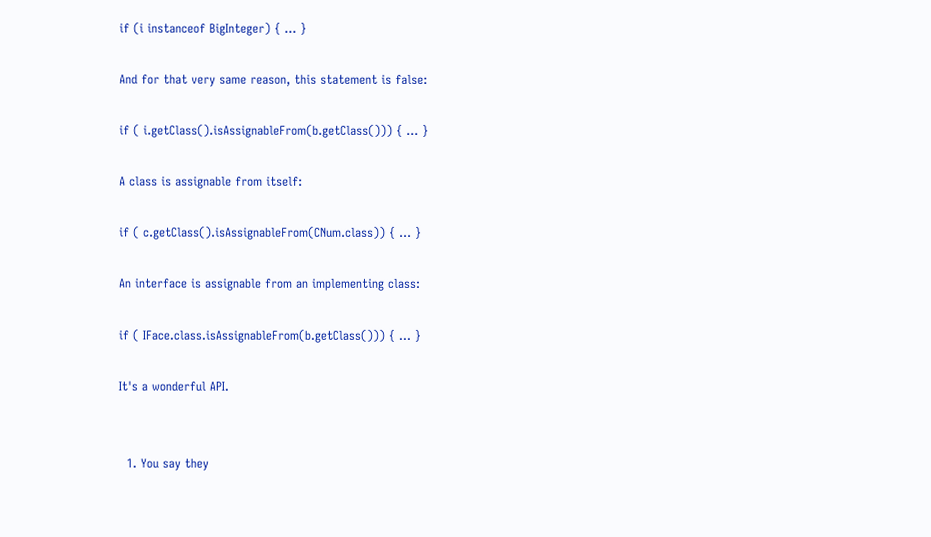if (i instanceof BigInteger) { ... }

And for that very same reason, this statement is false:

if ( i.getClass().isAssignableFrom(b.getClass())) { ... }

A class is assignable from itself:

if ( c.getClass().isAssignableFrom(CNum.class)) { ... }

An interface is assignable from an implementing class:

if ( IFace.class.isAssignableFrom(b.getClass())) { ... }

It's a wonderful API.


  1. You say they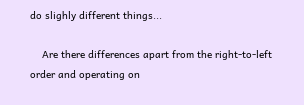do slighly different things...

    Are there differences apart from the right-to-left order and operating on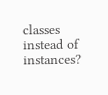classes instead of instances?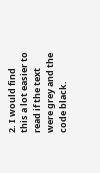2. I would find this a lot easier to read if the text were grey and the code black.